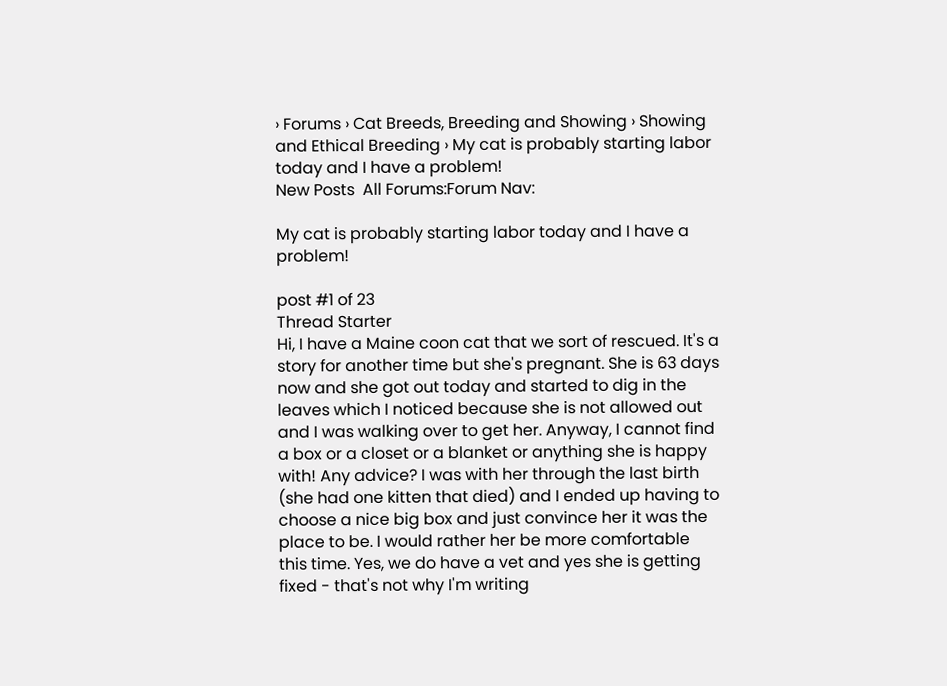› Forums › Cat Breeds, Breeding and Showing › Showing and Ethical Breeding › My cat is probably starting labor today and I have a problem!
New Posts  All Forums:Forum Nav:

My cat is probably starting labor today and I have a problem!

post #1 of 23
Thread Starter
Hi, I have a Maine coon cat that we sort of rescued. It's a story for another time but she's pregnant. She is 63 days now and she got out today and started to dig in the leaves which I noticed because she is not allowed out and I was walking over to get her. Anyway, I cannot find a box or a closet or a blanket or anything she is happy with! Any advice? I was with her through the last birth (she had one kitten that died) and I ended up having to choose a nice big box and just convince her it was the place to be. I would rather her be more comfortable this time. Yes, we do have a vet and yes she is getting fixed - that's not why I'm writing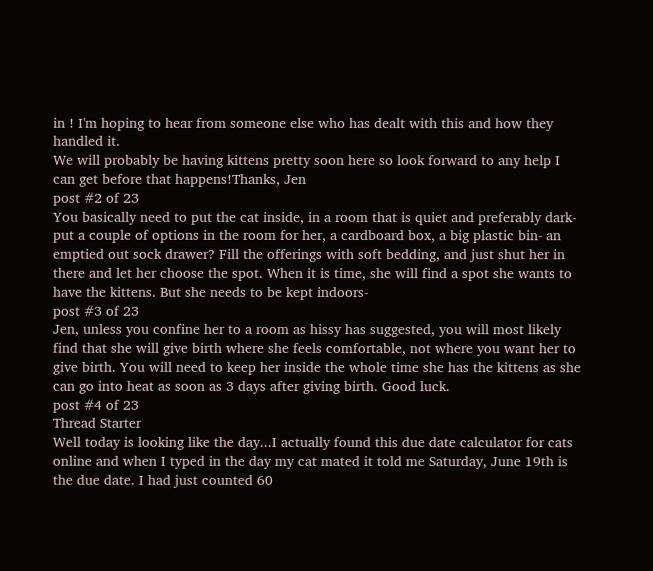in ! I'm hoping to hear from someone else who has dealt with this and how they handled it.
We will probably be having kittens pretty soon here so look forward to any help I can get before that happens!Thanks, Jen
post #2 of 23
You basically need to put the cat inside, in a room that is quiet and preferably dark- put a couple of options in the room for her, a cardboard box, a big plastic bin- an emptied out sock drawer? Fill the offerings with soft bedding, and just shut her in there and let her choose the spot. When it is time, she will find a spot she wants to have the kittens. But she needs to be kept indoors-
post #3 of 23
Jen, unless you confine her to a room as hissy has suggested, you will most likely find that she will give birth where she feels comfortable, not where you want her to give birth. You will need to keep her inside the whole time she has the kittens as she can go into heat as soon as 3 days after giving birth. Good luck.
post #4 of 23
Thread Starter
Well today is looking like the day...I actually found this due date calculator for cats online and when I typed in the day my cat mated it told me Saturday, June 19th is the due date. I had just counted 60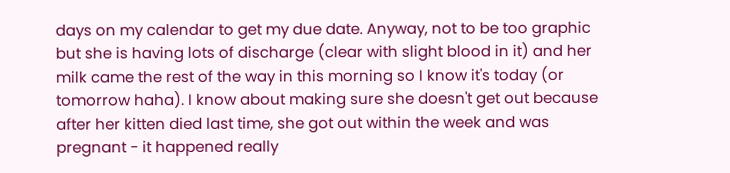days on my calendar to get my due date. Anyway, not to be too graphic but she is having lots of discharge (clear with slight blood in it) and her milk came the rest of the way in this morning so I know it's today (or tomorrow haha). I know about making sure she doesn't get out because after her kitten died last time, she got out within the week and was pregnant - it happened really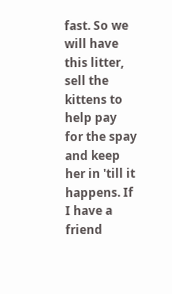fast. So we will have this litter, sell the kittens to help pay for the spay and keep her in 'till it happens. If I have a friend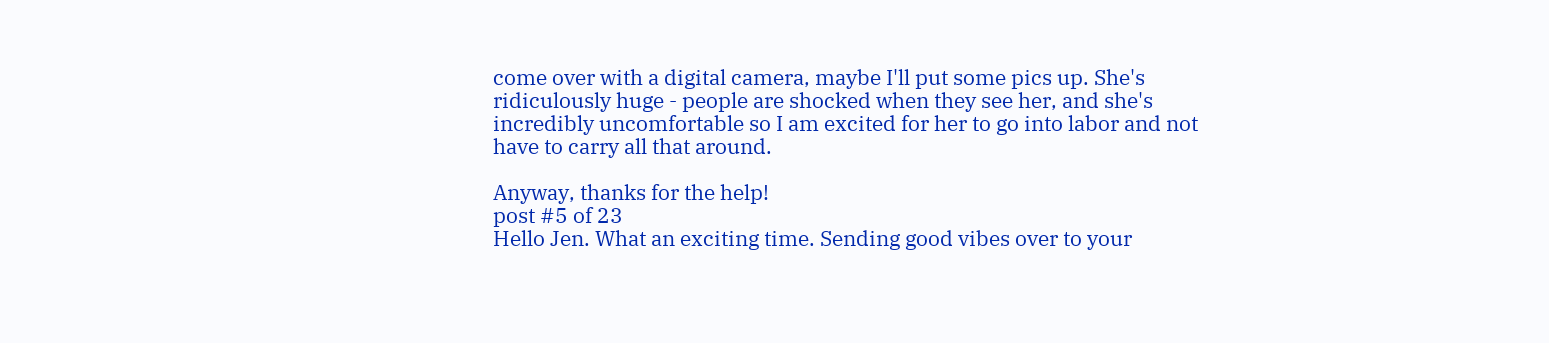come over with a digital camera, maybe I'll put some pics up. She's ridiculously huge - people are shocked when they see her, and she's incredibly uncomfortable so I am excited for her to go into labor and not have to carry all that around.

Anyway, thanks for the help!
post #5 of 23
Hello Jen. What an exciting time. Sending good vibes over to your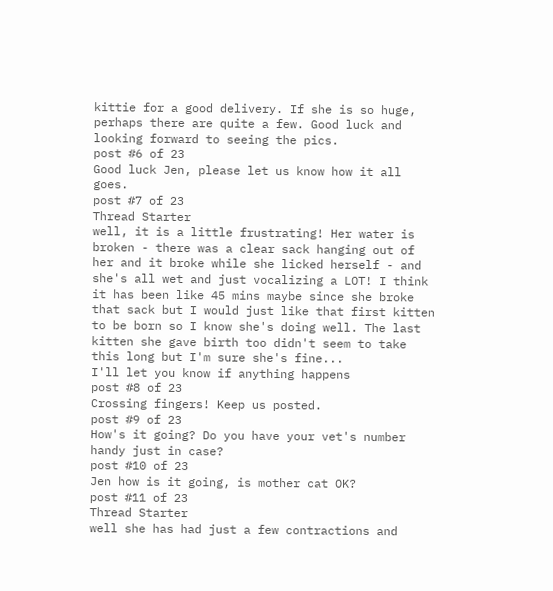kittie for a good delivery. If she is so huge, perhaps there are quite a few. Good luck and looking forward to seeing the pics.
post #6 of 23
Good luck Jen, please let us know how it all goes.
post #7 of 23
Thread Starter
well, it is a little frustrating! Her water is broken - there was a clear sack hanging out of her and it broke while she licked herself - and she's all wet and just vocalizing a LOT! I think it has been like 45 mins maybe since she broke that sack but I would just like that first kitten to be born so I know she's doing well. The last kitten she gave birth too didn't seem to take this long but I'm sure she's fine...
I'll let you know if anything happens
post #8 of 23
Crossing fingers! Keep us posted.
post #9 of 23
How's it going? Do you have your vet's number handy just in case?
post #10 of 23
Jen how is it going, is mother cat OK?
post #11 of 23
Thread Starter
well she has had just a few contractions and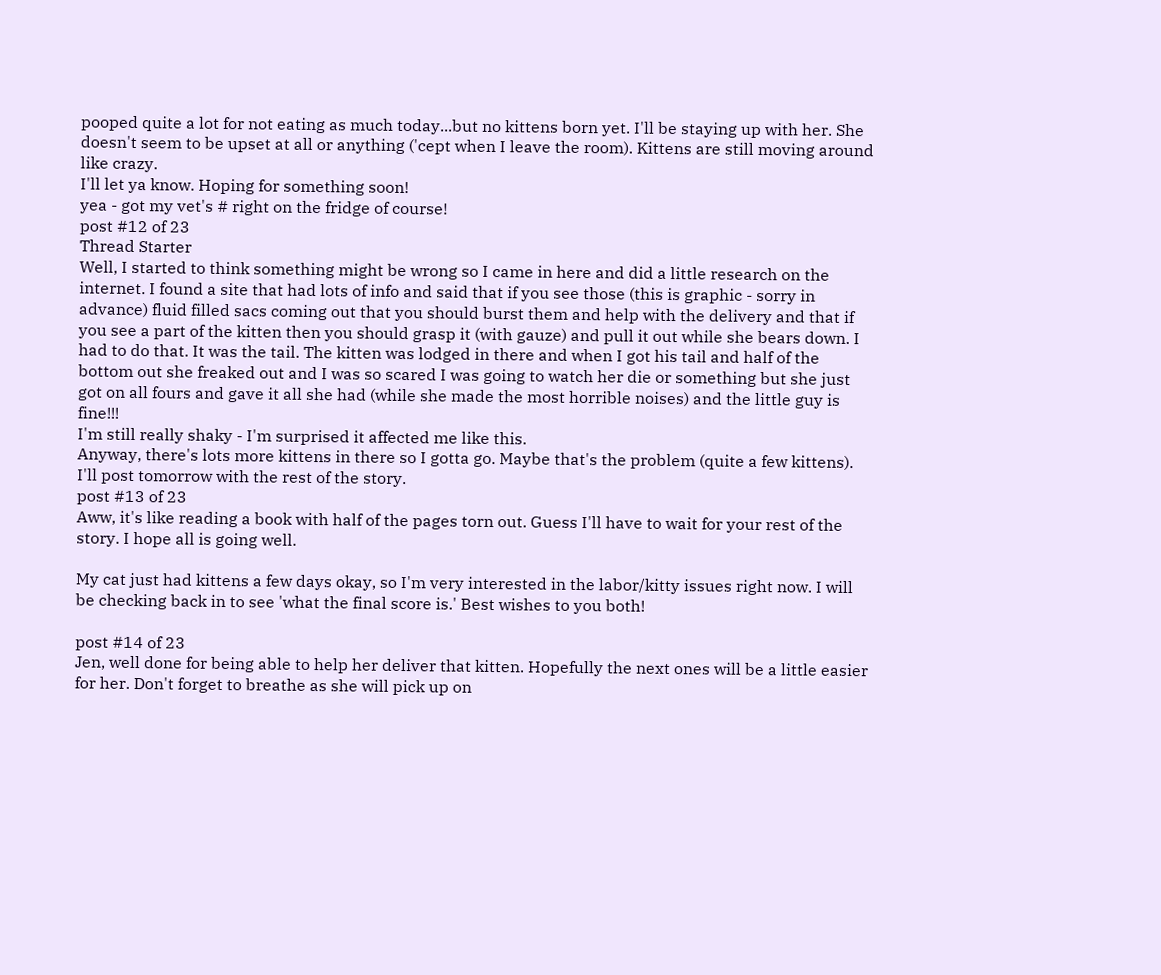pooped quite a lot for not eating as much today...but no kittens born yet. I'll be staying up with her. She doesn't seem to be upset at all or anything ('cept when I leave the room). Kittens are still moving around like crazy.
I'll let ya know. Hoping for something soon!
yea - got my vet's # right on the fridge of course!
post #12 of 23
Thread Starter
Well, I started to think something might be wrong so I came in here and did a little research on the internet. I found a site that had lots of info and said that if you see those (this is graphic - sorry in advance) fluid filled sacs coming out that you should burst them and help with the delivery and that if you see a part of the kitten then you should grasp it (with gauze) and pull it out while she bears down. I had to do that. It was the tail. The kitten was lodged in there and when I got his tail and half of the bottom out she freaked out and I was so scared I was going to watch her die or something but she just got on all fours and gave it all she had (while she made the most horrible noises) and the little guy is fine!!!
I'm still really shaky - I'm surprised it affected me like this.
Anyway, there's lots more kittens in there so I gotta go. Maybe that's the problem (quite a few kittens). I'll post tomorrow with the rest of the story.
post #13 of 23
Aww, it's like reading a book with half of the pages torn out. Guess I'll have to wait for your rest of the story. I hope all is going well.

My cat just had kittens a few days okay, so I'm very interested in the labor/kitty issues right now. I will be checking back in to see 'what the final score is.' Best wishes to you both!

post #14 of 23
Jen, well done for being able to help her deliver that kitten. Hopefully the next ones will be a little easier for her. Don't forget to breathe as she will pick up on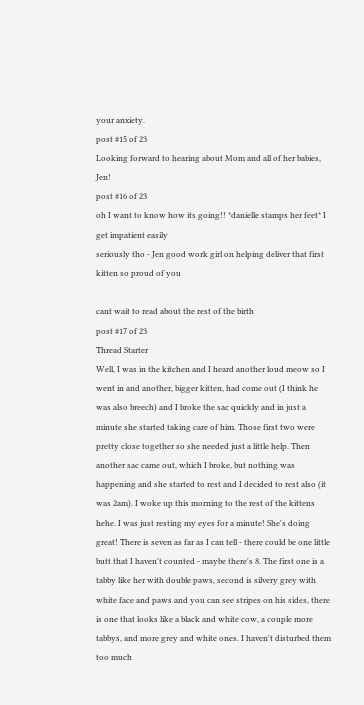your anxiety.
post #15 of 23
Looking forward to hearing about Mom and all of her babies, Jen!
post #16 of 23
oh I want to know how its going!! *danielle stamps her feet* I get impatient easily
seriously tho - Jen good work girl on helping deliver that first kitten so proud of you

cant wait to read about the rest of the birth
post #17 of 23
Thread Starter
Well, I was in the kitchen and I heard another loud meow so I went in and another, bigger kitten, had come out (I think he was also breech) and I broke the sac quickly and in just a minute she started taking care of him. Those first two were pretty close together so she needed just a little help. Then another sac came out, which I broke, but nothing was happening and she started to rest and I decided to rest also (it was 2am). I woke up this morning to the rest of the kittens hehe. I was just resting my eyes for a minute! She's doing great! There is seven as far as I can tell - there could be one little butt that I haven't counted - maybe there's 8. The first one is a tabby like her with double paws, second is silvery grey with white face and paws and you can see stripes on his sides, there is one that looks like a black and white cow, a couple more tabbys, and more grey and white ones. I haven't disturbed them too much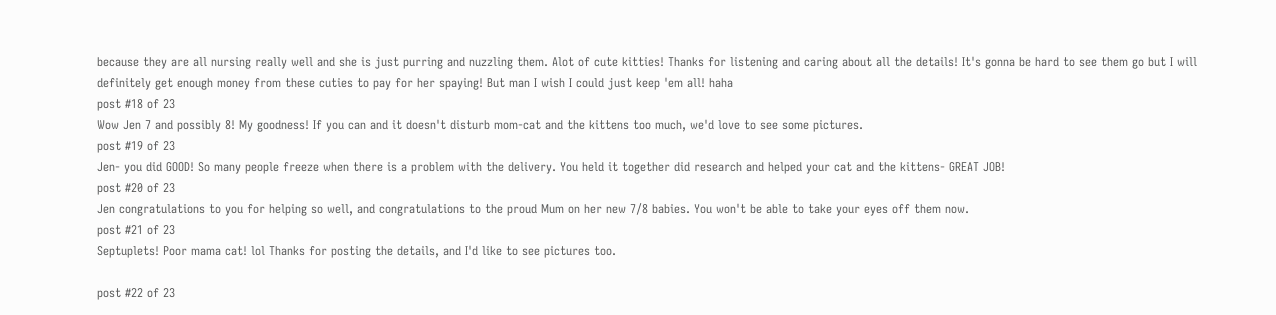because they are all nursing really well and she is just purring and nuzzling them. Alot of cute kitties! Thanks for listening and caring about all the details! It's gonna be hard to see them go but I will definitely get enough money from these cuties to pay for her spaying! But man I wish I could just keep 'em all! haha
post #18 of 23
Wow Jen 7 and possibly 8! My goodness! If you can and it doesn't disturb mom-cat and the kittens too much, we'd love to see some pictures.
post #19 of 23
Jen- you did GOOD! So many people freeze when there is a problem with the delivery. You held it together did research and helped your cat and the kittens- GREAT JOB!
post #20 of 23
Jen congratulations to you for helping so well, and congratulations to the proud Mum on her new 7/8 babies. You won't be able to take your eyes off them now.
post #21 of 23
Septuplets! Poor mama cat! lol Thanks for posting the details, and I'd like to see pictures too.

post #22 of 23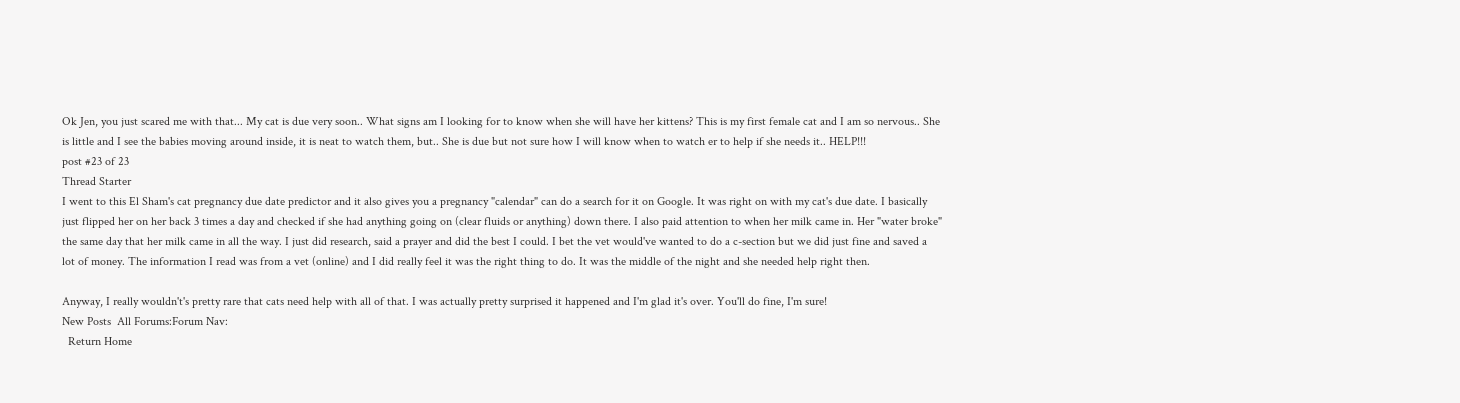Ok Jen, you just scared me with that... My cat is due very soon.. What signs am I looking for to know when she will have her kittens? This is my first female cat and I am so nervous.. She is little and I see the babies moving around inside, it is neat to watch them, but.. She is due but not sure how I will know when to watch er to help if she needs it.. HELP!!!
post #23 of 23
Thread Starter
I went to this El Sham's cat pregnancy due date predictor and it also gives you a pregnancy "calendar" can do a search for it on Google. It was right on with my cat's due date. I basically just flipped her on her back 3 times a day and checked if she had anything going on (clear fluids or anything) down there. I also paid attention to when her milk came in. Her "water broke" the same day that her milk came in all the way. I just did research, said a prayer and did the best I could. I bet the vet would've wanted to do a c-section but we did just fine and saved a lot of money. The information I read was from a vet (online) and I did really feel it was the right thing to do. It was the middle of the night and she needed help right then.

Anyway, I really wouldn't's pretty rare that cats need help with all of that. I was actually pretty surprised it happened and I'm glad it's over. You'll do fine, I'm sure!
New Posts  All Forums:Forum Nav:
  Return Home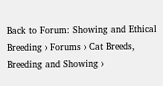Back to Forum: Showing and Ethical Breeding › Forums › Cat Breeds, Breeding and Showing ›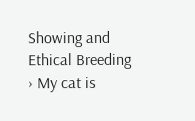Showing and Ethical Breeding › My cat is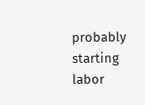probably starting labor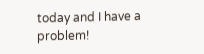today and I have a problem!